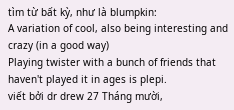tìm từ bất kỳ, như là blumpkin:
A variation of cool, also being interesting and crazy (in a good way)
Playing twister with a bunch of friends that haven't played it in ages is plepi.
viết bởi dr drew 27 Tháng mười,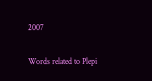2007

Words related to Plepi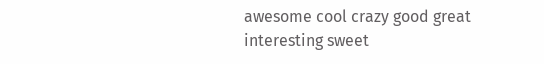awesome cool crazy good great interesting sweet